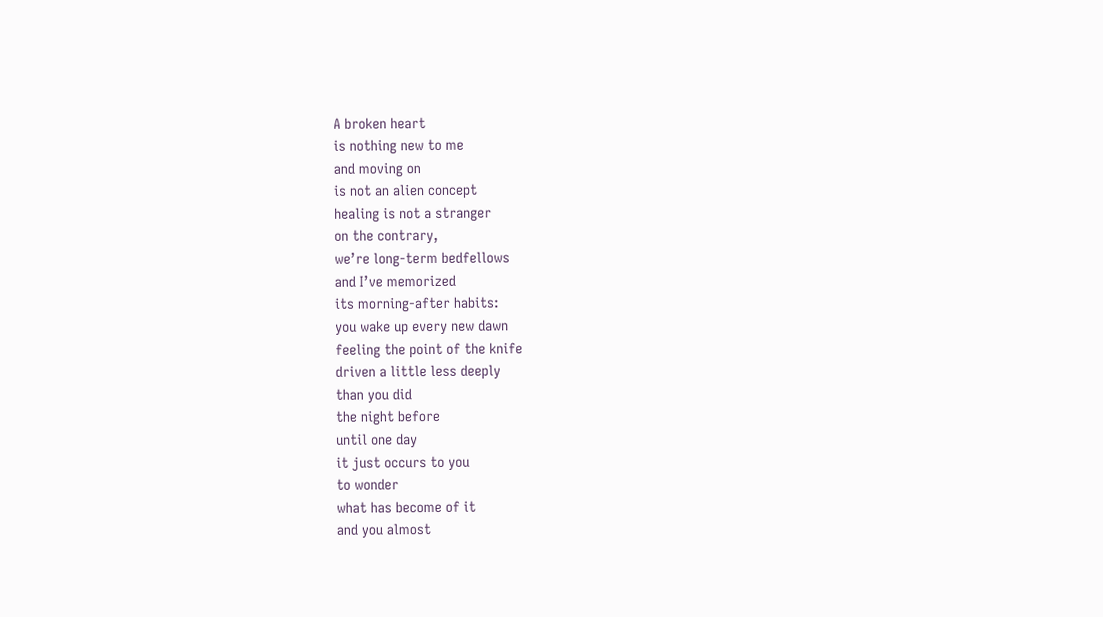A broken heart
is nothing new to me
and moving on
is not an alien concept
healing is not a stranger
on the contrary,
we’re long-term bedfellows
and I’ve memorized
its morning-after habits:
you wake up every new dawn
feeling the point of the knife
driven a little less deeply
than you did
the night before
until one day
it just occurs to you
to wonder
what has become of it
and you almost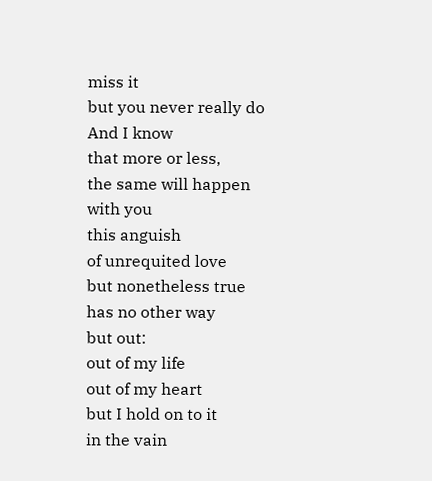miss it
but you never really do
And I know
that more or less,
the same will happen
with you
this anguish
of unrequited love
but nonetheless true
has no other way
but out:
out of my life
out of my heart
but I hold on to it
in the vain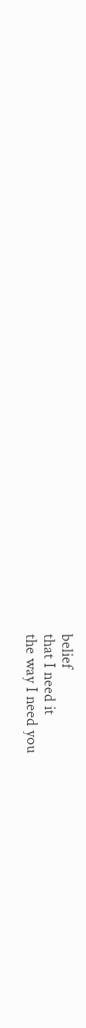belief
that I need it
the way I need you